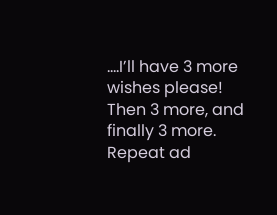….I’ll have 3 more wishes please!
Then 3 more, and finally 3 more.
Repeat ad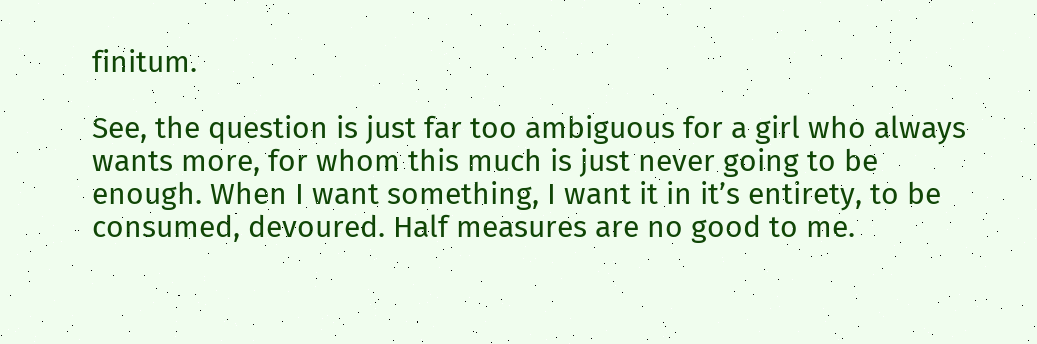finitum.

See, the question is just far too ambiguous for a girl who always wants more, for whom this much is just never going to be enough. When I want something, I want it in it’s entirety, to be consumed, devoured. Half measures are no good to me.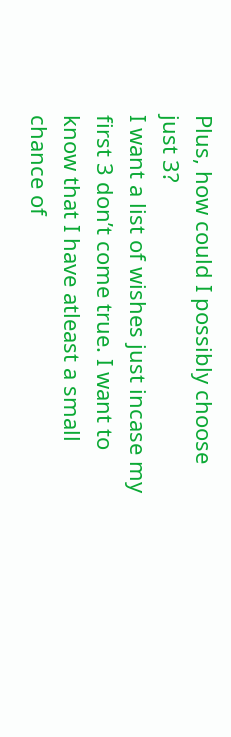Plus, how could I possibly choose just 3?
I want a list of wishes just incase my first 3 don’t come true. I want to know that I have atleast a small chance of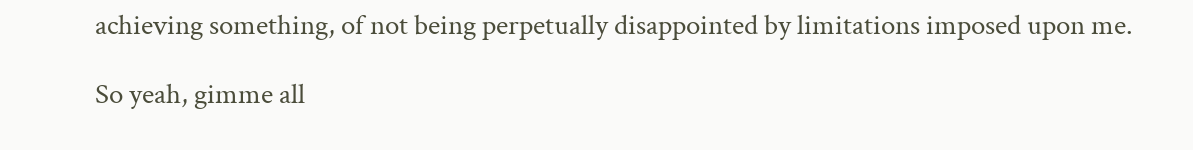achieving something, of not being perpetually disappointed by limitations imposed upon me.

So yeah, gimme all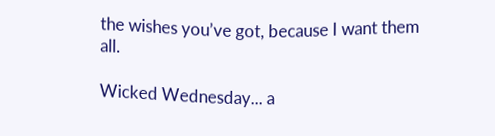the wishes you’ve got, because I want them all.

Wicked Wednesday... a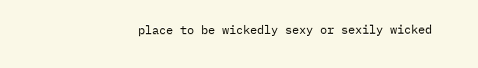place to be wickedly sexy or sexily wicked